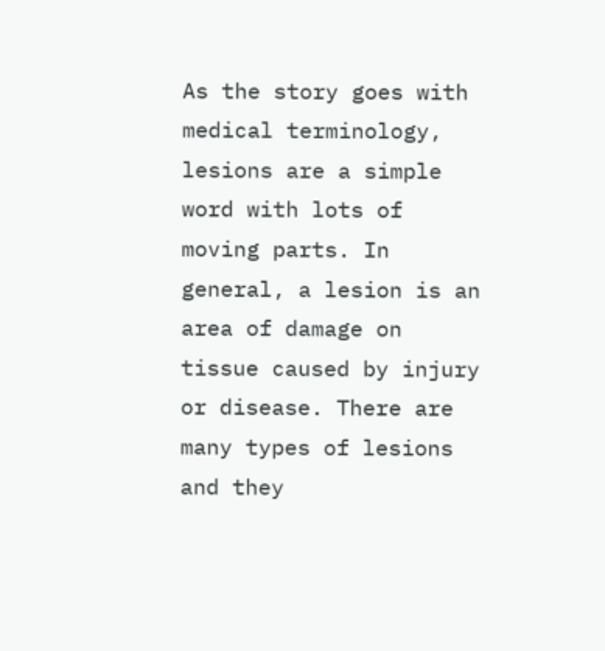As the story goes with medical terminology, lesions are a simple word with lots of moving parts. In general, a lesion is an area of damage on tissue caused by injury or disease. There are many types of lesions and they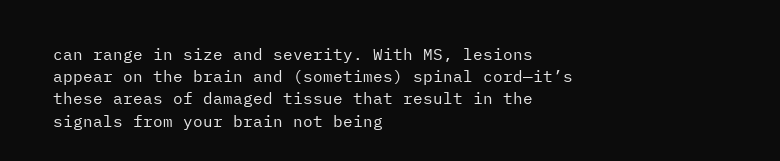can range in size and severity. With MS, lesions appear on the brain and (sometimes) spinal cord—it’s these areas of damaged tissue that result in the signals from your brain not being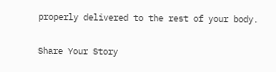properly delivered to the rest of your body.

Share Your Story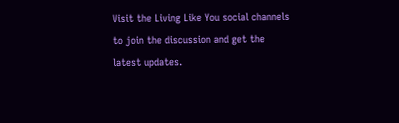Visit the Living Like You social channels to join the discussion and get the latest updates.